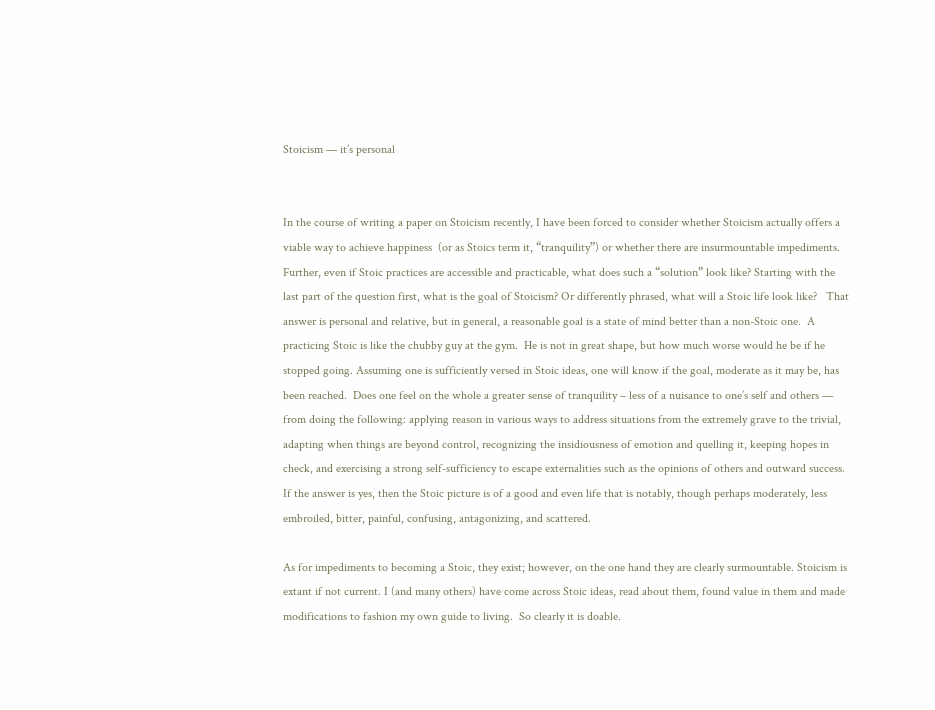Stoicism — it’s personal


In the course of writing a paper on Stoicism recently, I have been forced to consider whether Stoicism actually offers a viable way to achieve happiness  (or as Stoics term it, “tranquility”) or whether there are insurmountable impediments. Further, even if Stoic practices are accessible and practicable, what does such a “solution” look like? Starting with the last part of the question first, what is the goal of Stoicism? Or differently phrased, what will a Stoic life look like?   That answer is personal and relative, but in general, a reasonable goal is a state of mind better than a non-Stoic one.  A practicing Stoic is like the chubby guy at the gym.  He is not in great shape, but how much worse would he be if he stopped going. Assuming one is sufficiently versed in Stoic ideas, one will know if the goal, moderate as it may be, has been reached.  Does one feel on the whole a greater sense of tranquility – less of a nuisance to one’s self and others — from doing the following: applying reason in various ways to address situations from the extremely grave to the trivial, adapting when things are beyond control, recognizing the insidiousness of emotion and quelling it, keeping hopes in check, and exercising a strong self-sufficiency to escape externalities such as the opinions of others and outward success. If the answer is yes, then the Stoic picture is of a good and even life that is notably, though perhaps moderately, less embroiled, bitter, painful, confusing, antagonizing, and scattered.

As for impediments to becoming a Stoic, they exist; however, on the one hand they are clearly surmountable. Stoicism is extant if not current. I (and many others) have come across Stoic ideas, read about them, found value in them and made modifications to fashion my own guide to living.  So clearly it is doable.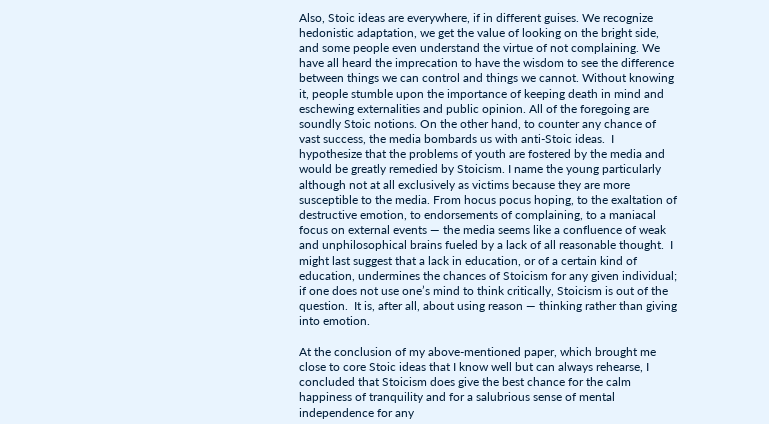Also, Stoic ideas are everywhere, if in different guises. We recognize hedonistic adaptation, we get the value of looking on the bright side, and some people even understand the virtue of not complaining. We have all heard the imprecation to have the wisdom to see the difference between things we can control and things we cannot. Without knowing it, people stumble upon the importance of keeping death in mind and eschewing externalities and public opinion. All of the foregoing are soundly Stoic notions. On the other hand, to counter any chance of vast success, the media bombards us with anti-Stoic ideas.  I hypothesize that the problems of youth are fostered by the media and would be greatly remedied by Stoicism. I name the young particularly although not at all exclusively as victims because they are more susceptible to the media. From hocus pocus hoping, to the exaltation of destructive emotion, to endorsements of complaining, to a maniacal focus on external events — the media seems like a confluence of weak and unphilosophical brains fueled by a lack of all reasonable thought.  I might last suggest that a lack in education, or of a certain kind of education, undermines the chances of Stoicism for any given individual; if one does not use one’s mind to think critically, Stoicism is out of the question.  It is, after all, about using reason — thinking rather than giving into emotion.

At the conclusion of my above-mentioned paper, which brought me close to core Stoic ideas that I know well but can always rehearse, I concluded that Stoicism does give the best chance for the calm happiness of tranquility and for a salubrious sense of mental independence for any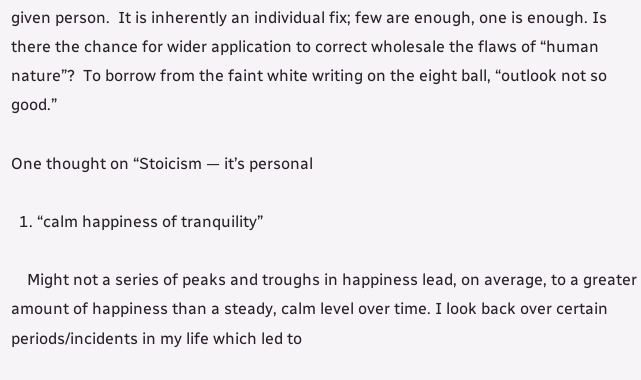given person.  It is inherently an individual fix; few are enough, one is enough. Is there the chance for wider application to correct wholesale the flaws of “human nature”?  To borrow from the faint white writing on the eight ball, “outlook not so good.”

One thought on “Stoicism — it’s personal

  1. “calm happiness of tranquility”

    Might not a series of peaks and troughs in happiness lead, on average, to a greater amount of happiness than a steady, calm level over time. I look back over certain periods/incidents in my life which led to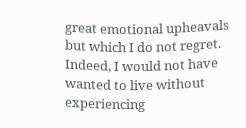great emotional upheavals but which I do not regret. Indeed, I would not have wanted to live without experiencing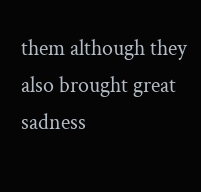them although they also brought great sadness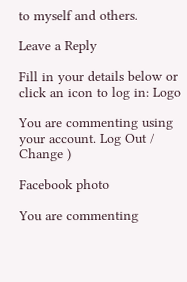to myself and others.

Leave a Reply

Fill in your details below or click an icon to log in: Logo

You are commenting using your account. Log Out /  Change )

Facebook photo

You are commenting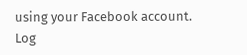using your Facebook account. Log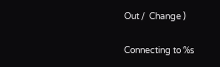Out /  Change )

Connecting to %s